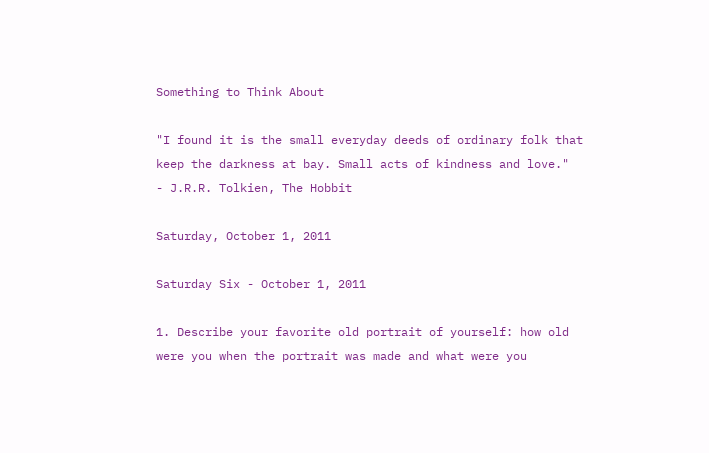Something to Think About

"I found it is the small everyday deeds of ordinary folk that keep the darkness at bay. Small acts of kindness and love."
- J.R.R. Tolkien, The Hobbit

Saturday, October 1, 2011

Saturday Six - October 1, 2011

1. Describe your favorite old portrait of yourself: how old were you when the portrait was made and what were you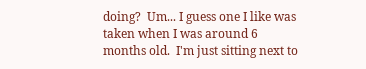doing?  Um... I guess one I like was taken when I was around 6 months old.  I'm just sitting next to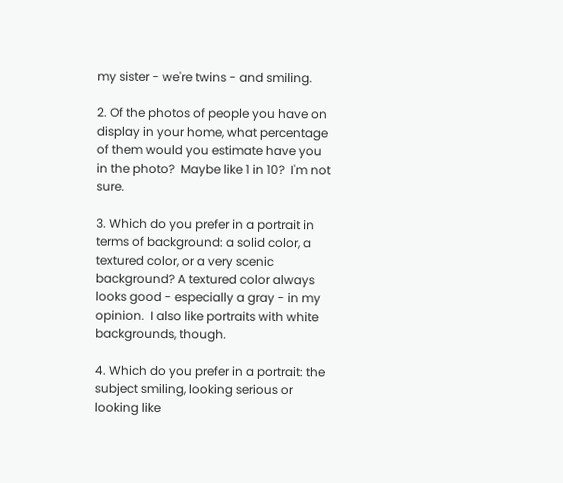my sister - we're twins - and smiling.

2. Of the photos of people you have on display in your home, what percentage of them would you estimate have you in the photo?  Maybe like 1 in 10?  I'm not sure.

3. Which do you prefer in a portrait in terms of background: a solid color, a textured color, or a very scenic background? A textured color always looks good - especially a gray - in my opinion.  I also like portraits with white backgrounds, though.

4. Which do you prefer in a portrait: the subject smiling, looking serious or looking like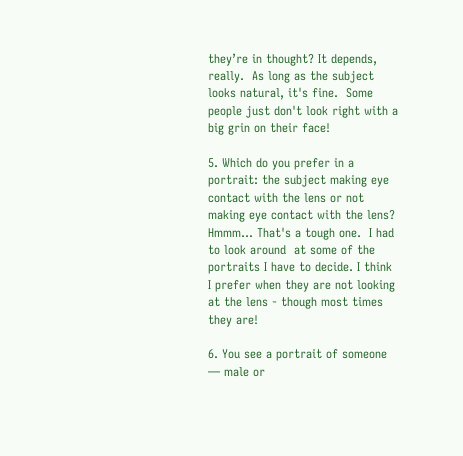they’re in thought? It depends, really.  As long as the subject looks natural, it's fine.  Some people just don't look right with a big grin on their face!

5. Which do you prefer in a portrait: the subject making eye contact with the lens or not making eye contact with the lens?  Hmmm... That's a tough one.  I had to look around  at some of the portraits I have to decide. I think I prefer when they are not looking at the lens - though most times they are!

6. You see a portrait of someone — male or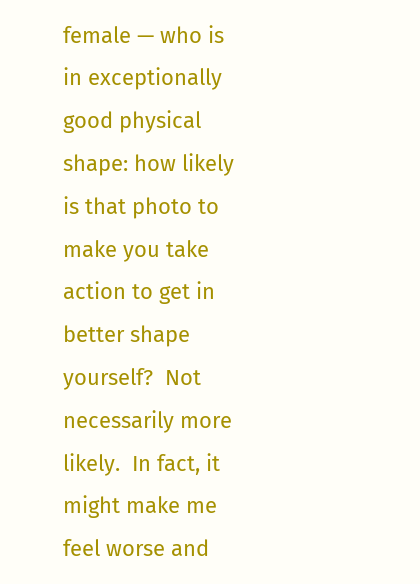female — who is in exceptionally good physical shape: how likely is that photo to make you take action to get in better shape yourself?  Not necessarily more likely.  In fact, it might make me feel worse and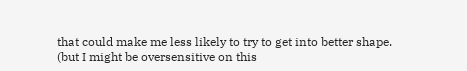that could make me less likely to try to get into better shape.  (but I might be oversensitive on this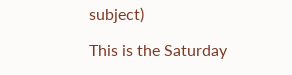subject)

This is the Saturday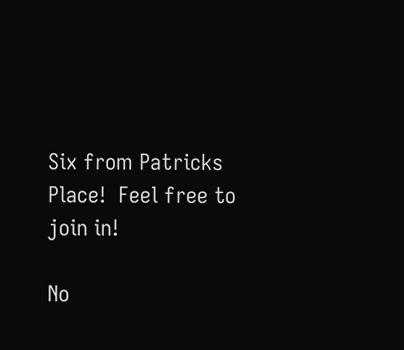Six from Patricks Place!  Feel free to join in!

No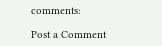comments:

Post a Comment